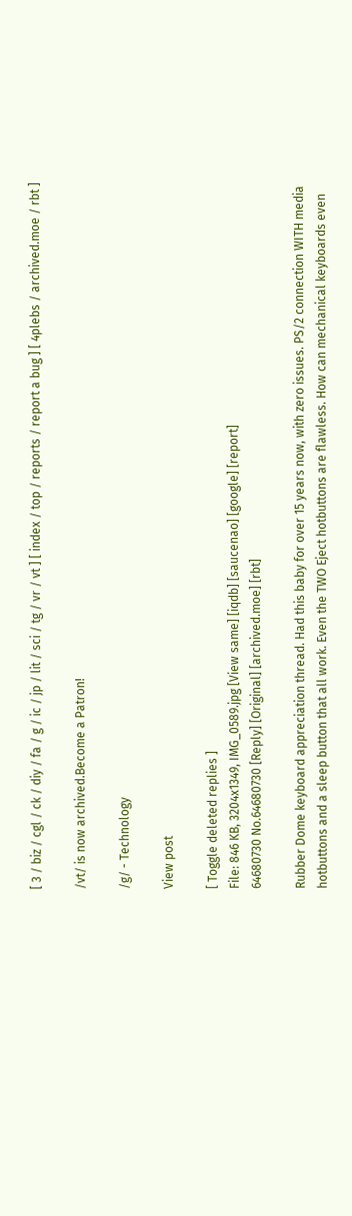[ 3 / biz / cgl / ck / diy / fa / g / ic / jp / lit / sci / tg / vr / vt ] [ index / top / reports / report a bug ] [ 4plebs / archived.moe / rbt ]

/vt/ is now archived.Become a Patron!

/g/ - Technology

View post

[ Toggle deleted replies ]
File: 846 KB, 3204x1349, IMG_0589.jpg [View same] [iqdb] [saucenao] [google] [report]
64680730 No.64680730 [Reply] [Original] [archived.moe] [rbt]

Rubber Dome keyboard appreciation thread. Had this baby for over 15 years now, with zero issues. PS/2 connection WITH media hotbuttons and a sleep button that all work. Even the TWO Eject hotbuttons are flawless. How can mechanical keyboards even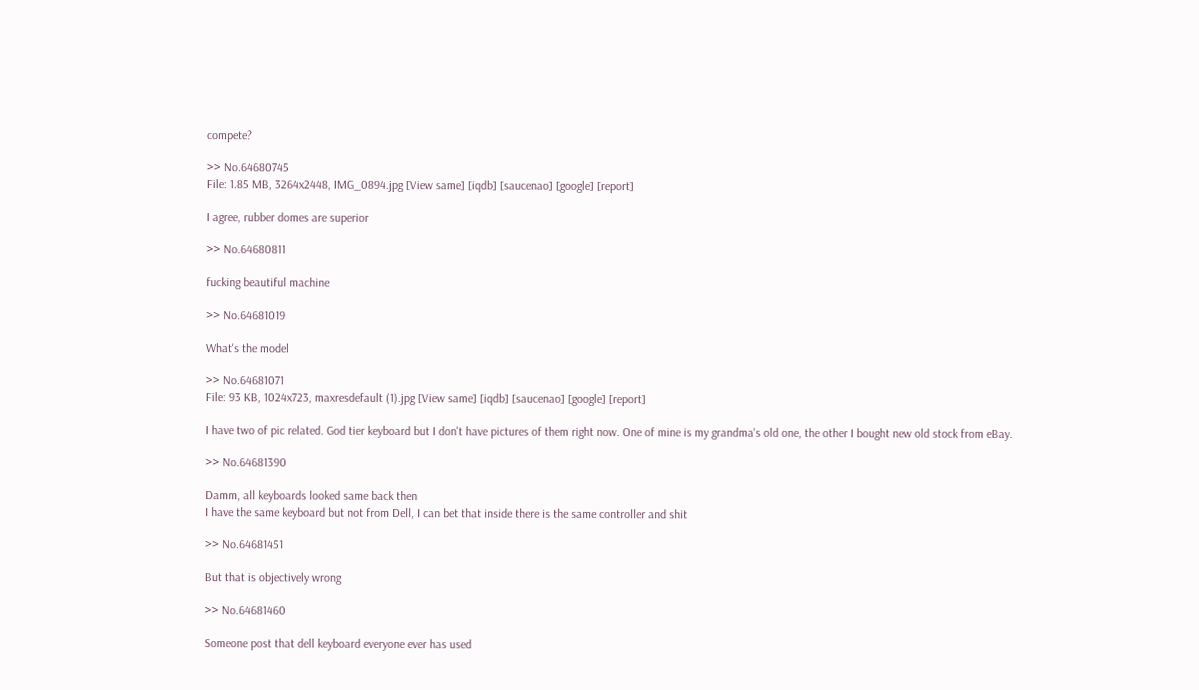compete?

>> No.64680745
File: 1.85 MB, 3264x2448, IMG_0894.jpg [View same] [iqdb] [saucenao] [google] [report]

I agree, rubber domes are superior

>> No.64680811

fucking beautiful machine

>> No.64681019

What's the model

>> No.64681071
File: 93 KB, 1024x723, maxresdefault (1).jpg [View same] [iqdb] [saucenao] [google] [report]

I have two of pic related. God tier keyboard but I don't have pictures of them right now. One of mine is my grandma's old one, the other I bought new old stock from eBay.

>> No.64681390

Damm, all keyboards looked same back then
I have the same keyboard but not from Dell, I can bet that inside there is the same controller and shit

>> No.64681451

But that is objectively wrong

>> No.64681460

Someone post that dell keyboard everyone ever has used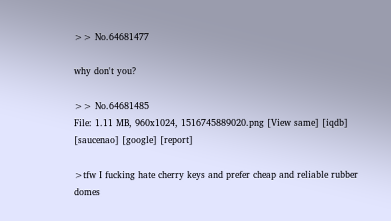>> No.64681477

why don't you?

>> No.64681485
File: 1.11 MB, 960x1024, 1516745889020.png [View same] [iqdb] [saucenao] [google] [report]

>tfw I fucking hate cherry keys and prefer cheap and reliable rubber domes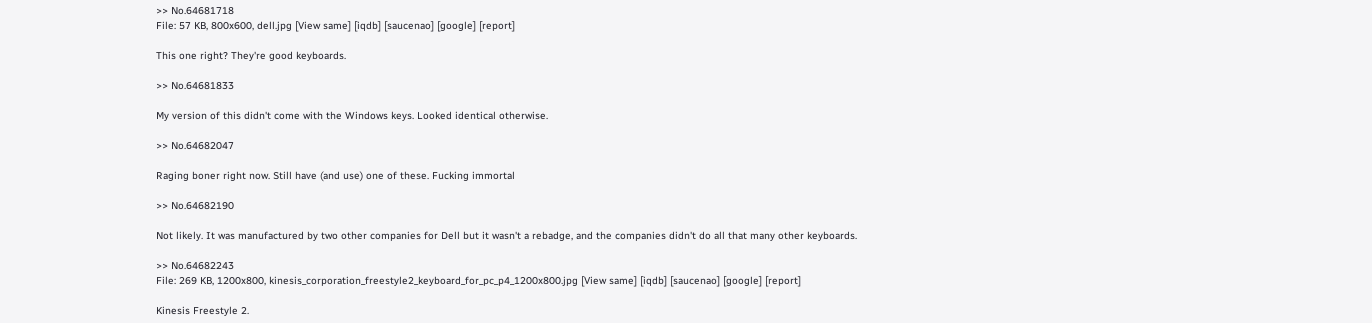>> No.64681718
File: 57 KB, 800x600, dell.jpg [View same] [iqdb] [saucenao] [google] [report]

This one right? They're good keyboards.

>> No.64681833

My version of this didn't come with the Windows keys. Looked identical otherwise.

>> No.64682047

Raging boner right now. Still have (and use) one of these. Fucking immortal

>> No.64682190

Not likely. It was manufactured by two other companies for Dell but it wasn't a rebadge, and the companies didn't do all that many other keyboards.

>> No.64682243
File: 269 KB, 1200x800, kinesis_corporation_freestyle2_keyboard_for_pc_p4_1200x800.jpg [View same] [iqdb] [saucenao] [google] [report]

Kinesis Freestyle 2.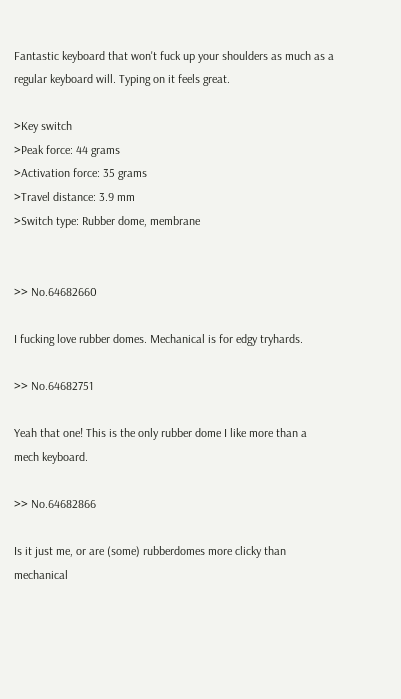Fantastic keyboard that won't fuck up your shoulders as much as a regular keyboard will. Typing on it feels great.

>Key switch
>Peak force: 44 grams
>Activation force: 35 grams
>Travel distance: 3.9 mm
>Switch type: Rubber dome, membrane


>> No.64682660

I fucking love rubber domes. Mechanical is for edgy tryhards.

>> No.64682751

Yeah that one! This is the only rubber dome I like more than a mech keyboard.

>> No.64682866

Is it just me, or are (some) rubberdomes more clicky than mechanical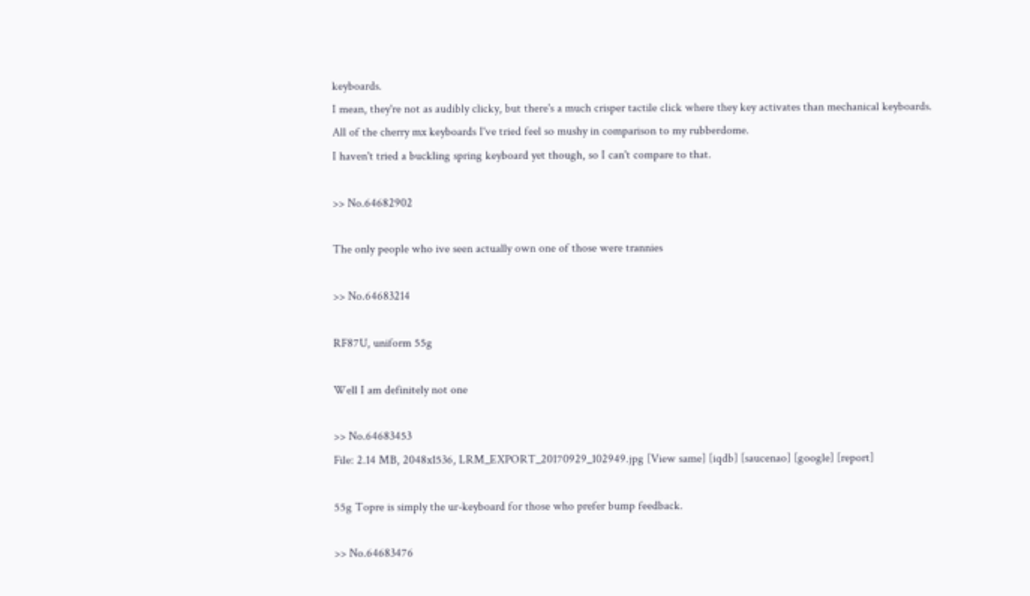keyboards.
I mean, they're not as audibly clicky, but there's a much crisper tactile click where they key activates than mechanical keyboards.
All of the cherry mx keyboards I've tried feel so mushy in comparison to my rubberdome.
I haven't tried a buckling spring keyboard yet though, so I can't compare to that.

>> No.64682902

The only people who ive seen actually own one of those were trannies

>> No.64683214

RF87U, uniform 55g

Well I am definitely not one

>> No.64683453
File: 2.14 MB, 2048x1536, LRM_EXPORT_20170929_102949.jpg [View same] [iqdb] [saucenao] [google] [report]

55g Topre is simply the ur-keyboard for those who prefer bump feedback.

>> No.64683476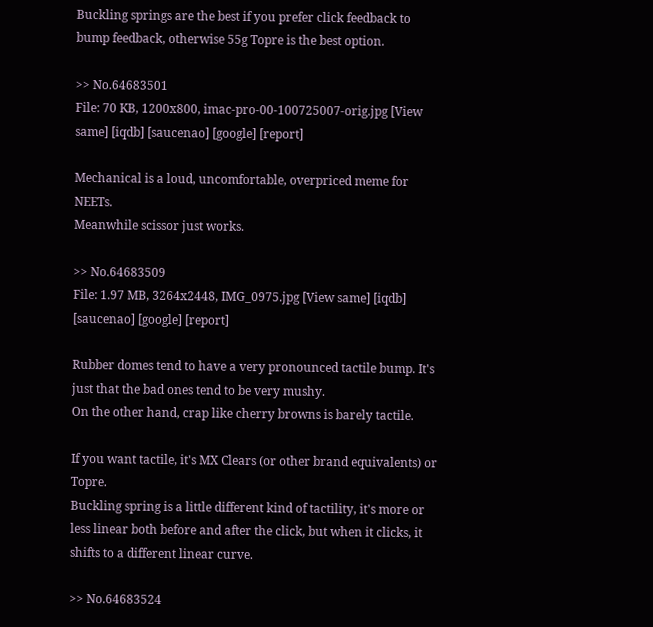Buckling springs are the best if you prefer click feedback to bump feedback, otherwise 55g Topre is the best option.

>> No.64683501
File: 70 KB, 1200x800, imac-pro-00-100725007-orig.jpg [View same] [iqdb] [saucenao] [google] [report]

Mechanical is a loud, uncomfortable, overpriced meme for NEETs.
Meanwhile scissor just works.

>> No.64683509
File: 1.97 MB, 3264x2448, IMG_0975.jpg [View same] [iqdb] [saucenao] [google] [report]

Rubber domes tend to have a very pronounced tactile bump. It's just that the bad ones tend to be very mushy.
On the other hand, crap like cherry browns is barely tactile.

If you want tactile, it's MX Clears (or other brand equivalents) or Topre.
Buckling spring is a little different kind of tactility, it's more or less linear both before and after the click, but when it clicks, it shifts to a different linear curve.

>> No.64683524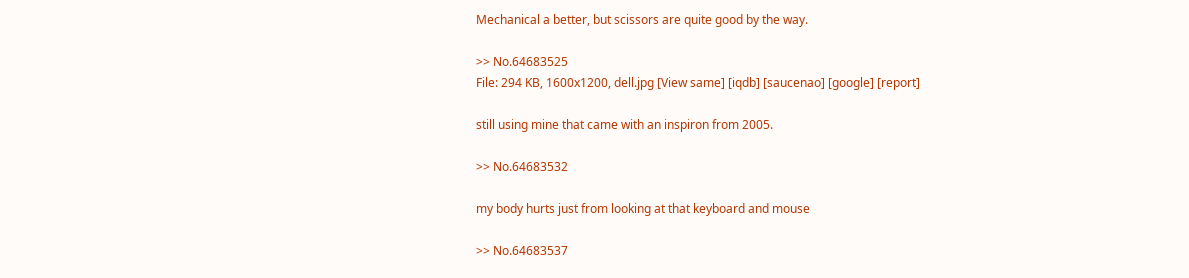Mechanical a better, but scissors are quite good by the way.

>> No.64683525
File: 294 KB, 1600x1200, dell.jpg [View same] [iqdb] [saucenao] [google] [report]

still using mine that came with an inspiron from 2005.

>> No.64683532

my body hurts just from looking at that keyboard and mouse

>> No.64683537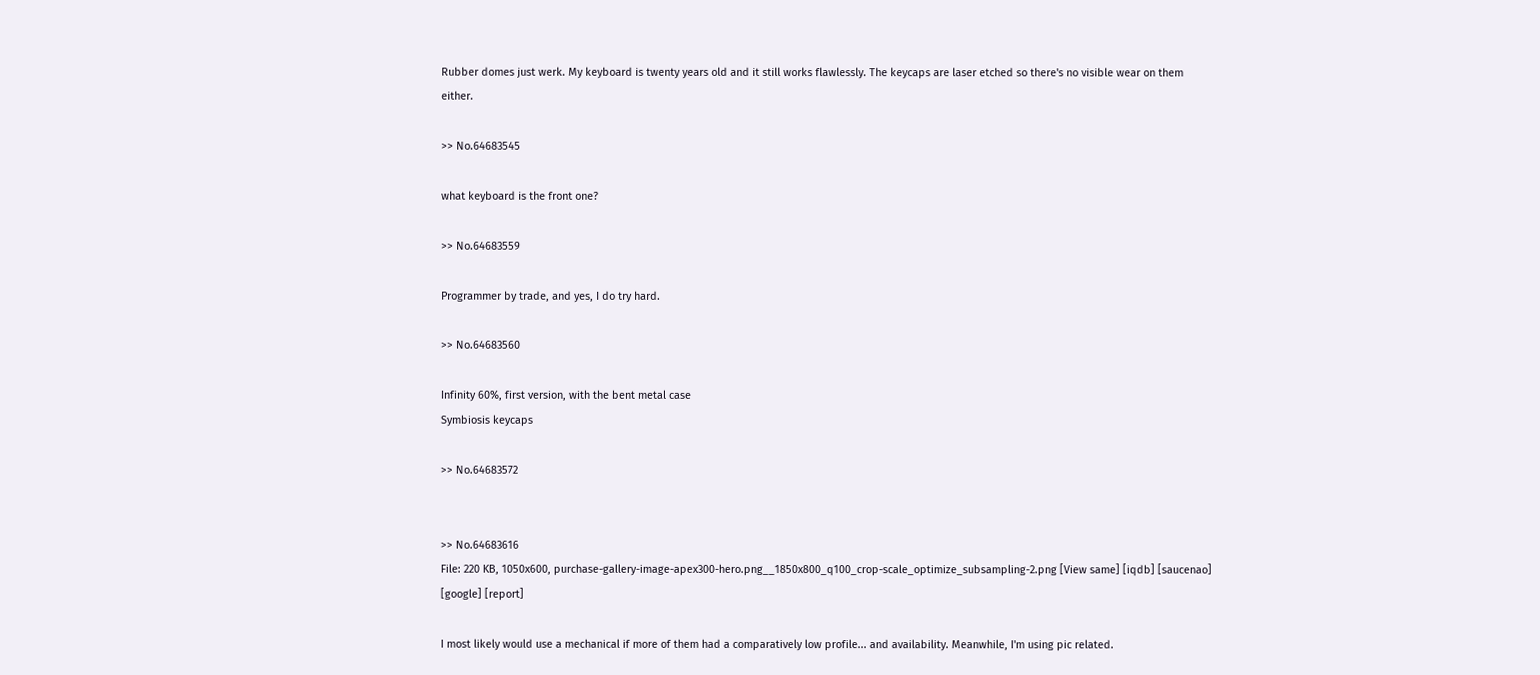Rubber domes just werk. My keyboard is twenty years old and it still works flawlessly. The keycaps are laser etched so there's no visible wear on them either.

>> No.64683545

what keyboard is the front one?

>> No.64683559

Programmer by trade, and yes, I do try hard.

>> No.64683560

Infinity 60%, first version, with the bent metal case
Symbiosis keycaps

>> No.64683572


>> No.64683616
File: 220 KB, 1050x600, purchase-gallery-image-apex300-hero.png__1850x800_q100_crop-scale_optimize_subsampling-2.png [View same] [iqdb] [saucenao] [google] [report]

I most likely would use a mechanical if more of them had a comparatively low profile... and availability. Meanwhile, I'm using pic related.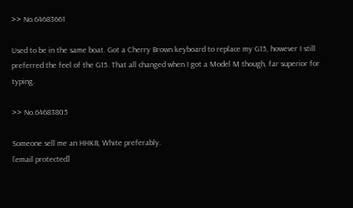>> No.64683661

Used to be in the same boat. Got a Cherry Brown keyboard to replace my G15, however I still preferred the feel of the G15. That all changed when I got a Model M though, far superior for typing.

>> No.64683805

Someone sell me an HHKB, White preferably.
[email protected]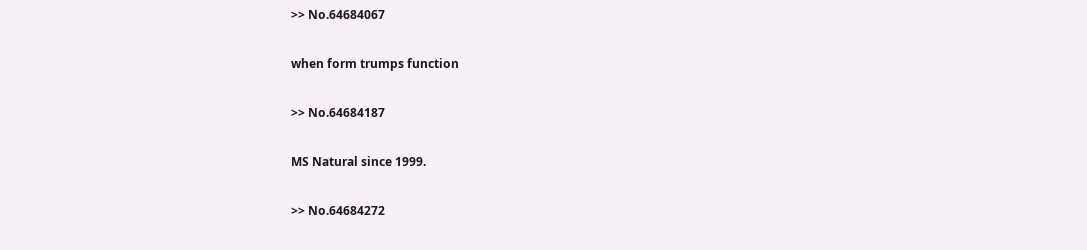>> No.64684067

when form trumps function

>> No.64684187

MS Natural since 1999.

>> No.64684272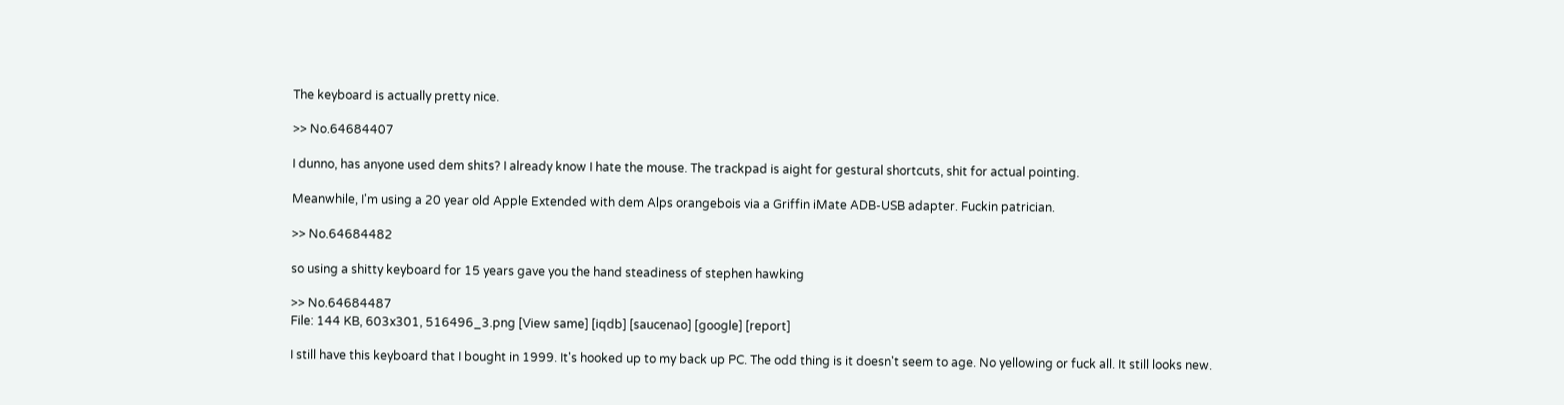The keyboard is actually pretty nice.

>> No.64684407

I dunno, has anyone used dem shits? I already know I hate the mouse. The trackpad is aight for gestural shortcuts, shit for actual pointing.

Meanwhile, I'm using a 20 year old Apple Extended with dem Alps orangebois via a Griffin iMate ADB-USB adapter. Fuckin patrician.

>> No.64684482

so using a shitty keyboard for 15 years gave you the hand steadiness of stephen hawking

>> No.64684487
File: 144 KB, 603x301, 516496_3.png [View same] [iqdb] [saucenao] [google] [report]

I still have this keyboard that I bought in 1999. It's hooked up to my back up PC. The odd thing is it doesn't seem to age. No yellowing or fuck all. It still looks new.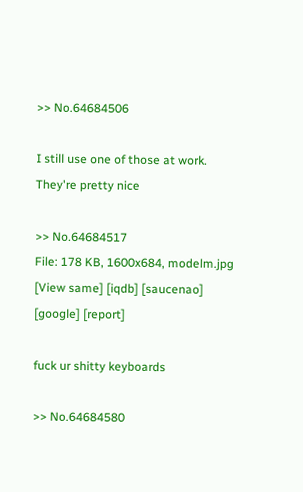>> No.64684506

I still use one of those at work. They're pretty nice

>> No.64684517
File: 178 KB, 1600x684, modelm.jpg [View same] [iqdb] [saucenao] [google] [report]

fuck ur shitty keyboards

>> No.64684580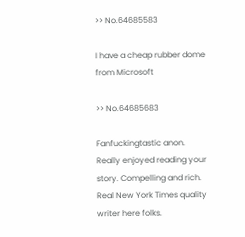>> No.64685583

I have a cheap rubber dome from Microsoft

>> No.64685683

Fanfuckingtastic anon. Really enjoyed reading your story. Compelling and rich. Real New York Times quality writer here folks.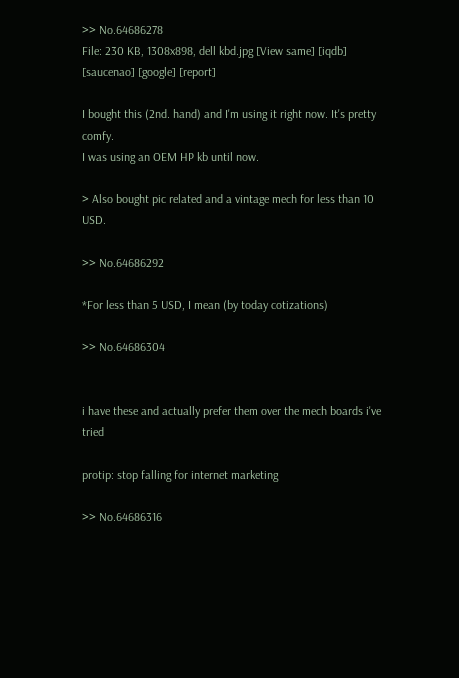>> No.64686278
File: 230 KB, 1308x898, dell kbd.jpg [View same] [iqdb] [saucenao] [google] [report]

I bought this (2nd. hand) and I'm using it right now. It's pretty comfy.
I was using an OEM HP kb until now.

> Also bought pic related and a vintage mech for less than 10 USD.

>> No.64686292

*For less than 5 USD, I mean (by today cotizations)

>> No.64686304


i have these and actually prefer them over the mech boards i've tried

protip: stop falling for internet marketing

>> No.64686316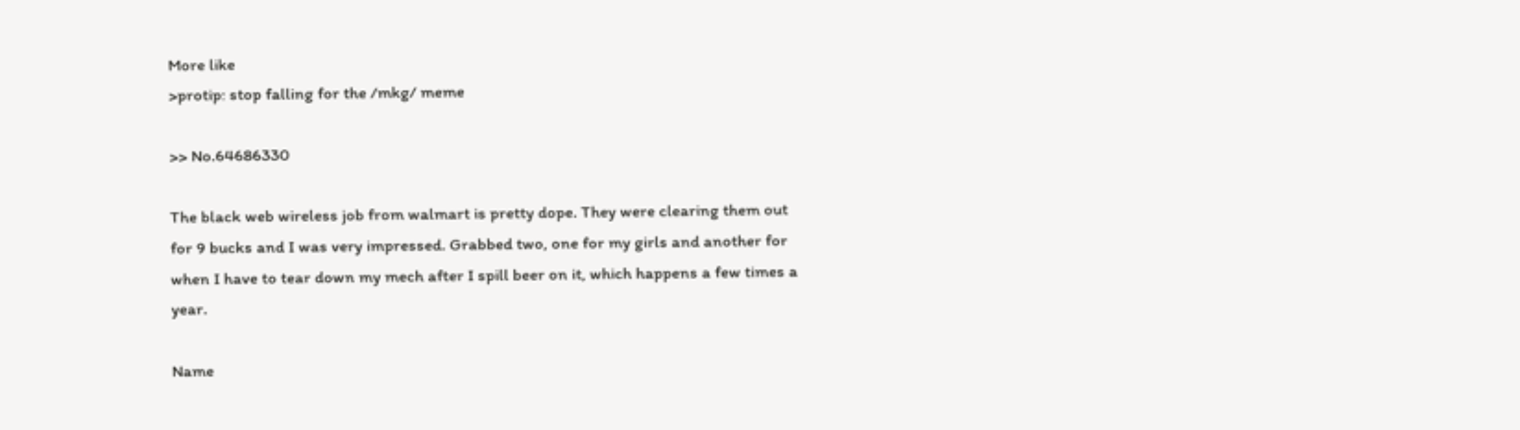More like
>protip: stop falling for the /mkg/ meme

>> No.64686330

The black web wireless job from walmart is pretty dope. They were clearing them out for 9 bucks and I was very impressed. Grabbed two, one for my girls and another for when I have to tear down my mech after I spill beer on it, which happens a few times a year.

Name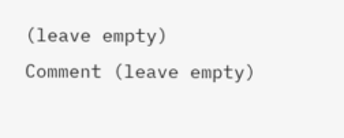(leave empty)
Comment (leave empty)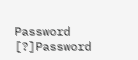Password [?]Password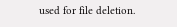used for file deletion.